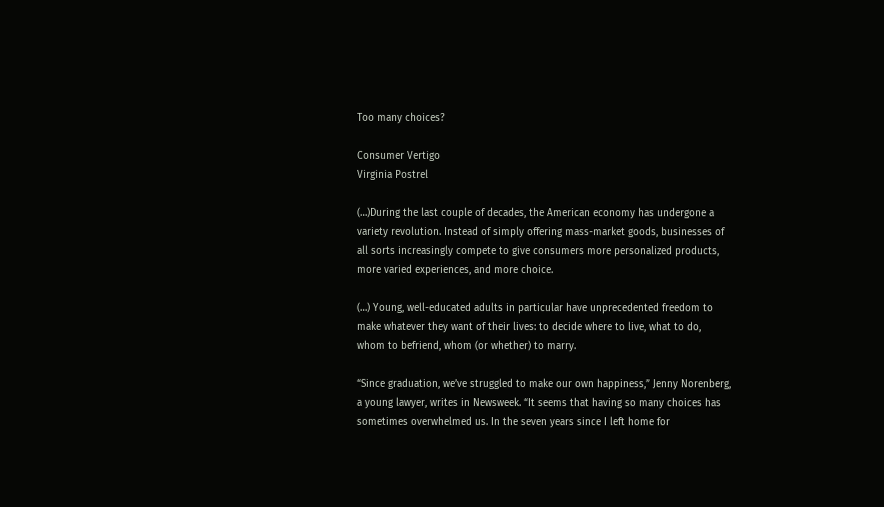Too many choices?

Consumer Vertigo
Virginia Postrel

(…)During the last couple of decades, the American economy has undergone a
variety revolution. Instead of simply offering mass-market goods, businesses of
all sorts increasingly compete to give consumers more personalized products,
more varied experiences, and more choice.

(…) Young, well-educated adults in particular have unprecedented freedom to
make whatever they want of their lives: to decide where to live, what to do,
whom to befriend, whom (or whether) to marry.

“Since graduation, we’ve struggled to make our own happiness,” Jenny Norenberg,
a young lawyer, writes in Newsweek. “It seems that having so many choices has
sometimes overwhelmed us. In the seven years since I left home for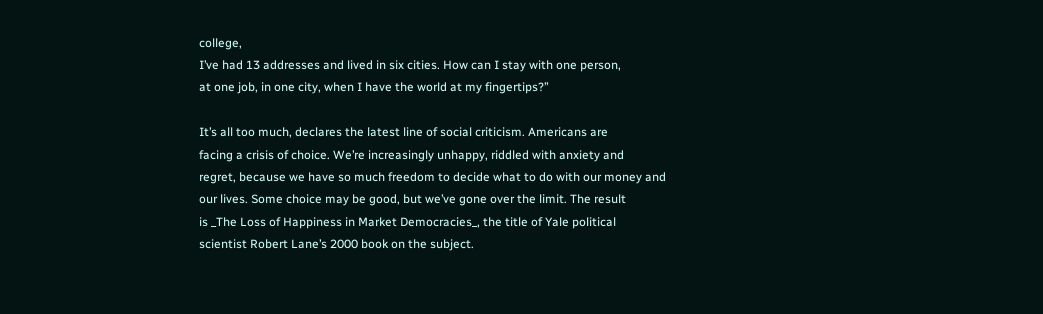college,
I’ve had 13 addresses and lived in six cities. How can I stay with one person,
at one job, in one city, when I have the world at my fingertips?”

It’s all too much, declares the latest line of social criticism. Americans are
facing a crisis of choice. We’re increasingly unhappy, riddled with anxiety and
regret, because we have so much freedom to decide what to do with our money and
our lives. Some choice may be good, but we’ve gone over the limit. The result
is _The Loss of Happiness in Market Democracies_, the title of Yale political
scientist Robert Lane’s 2000 book on the subject.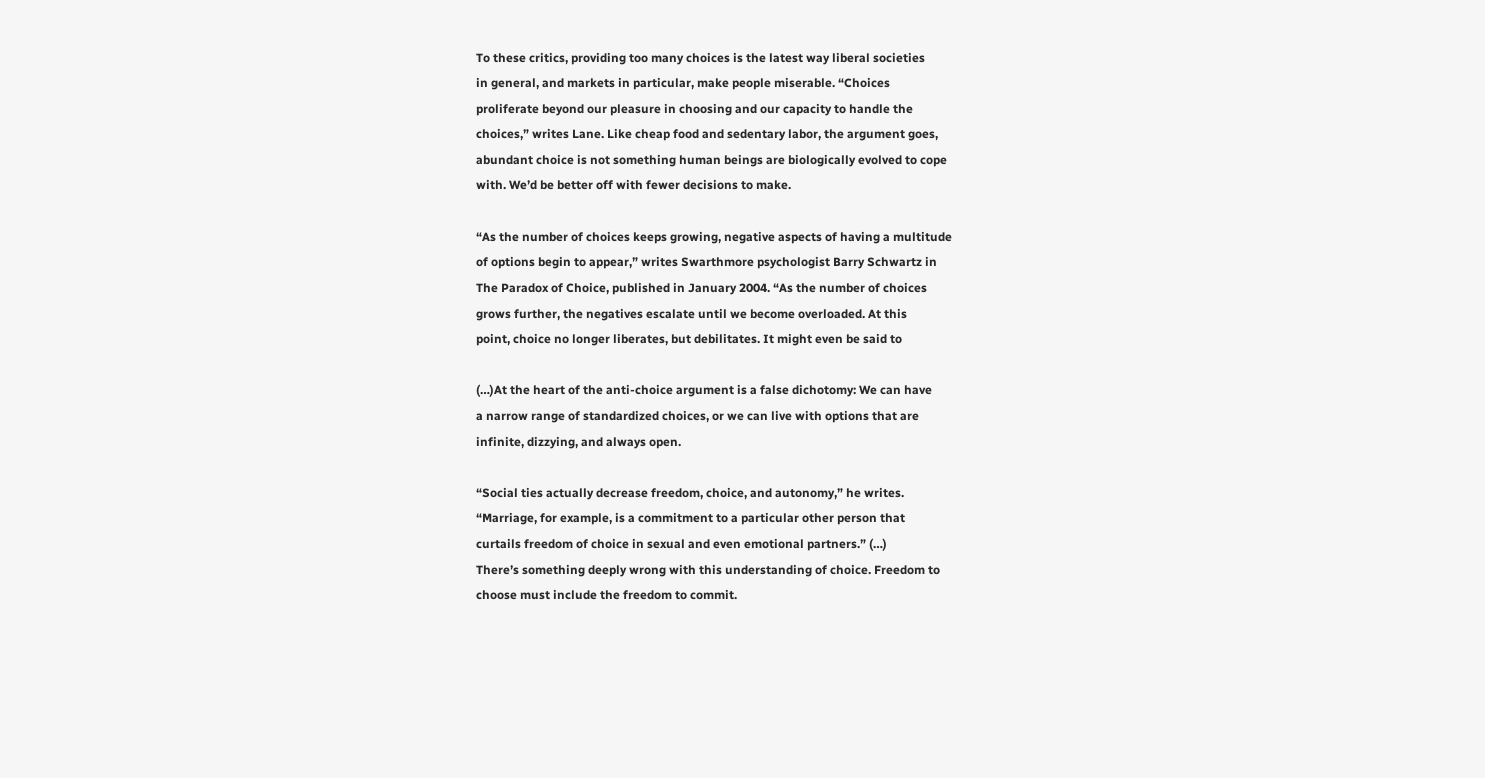To these critics, providing too many choices is the latest way liberal societies
in general, and markets in particular, make people miserable. “Choices
proliferate beyond our pleasure in choosing and our capacity to handle the
choices,” writes Lane. Like cheap food and sedentary labor, the argument goes,
abundant choice is not something human beings are biologically evolved to cope
with. We’d be better off with fewer decisions to make.

“As the number of choices keeps growing, negative aspects of having a multitude
of options begin to appear,” writes Swarthmore psychologist Barry Schwartz in
The Paradox of Choice, published in January 2004. “As the number of choices
grows further, the negatives escalate until we become overloaded. At this
point, choice no longer liberates, but debilitates. It might even be said to

(…)At the heart of the anti-choice argument is a false dichotomy: We can have
a narrow range of standardized choices, or we can live with options that are
infinite, dizzying, and always open.

“Social ties actually decrease freedom, choice, and autonomy,” he writes.
“Marriage, for example, is a commitment to a particular other person that
curtails freedom of choice in sexual and even emotional partners.” (…)
There’s something deeply wrong with this understanding of choice. Freedom to
choose must include the freedom to commit.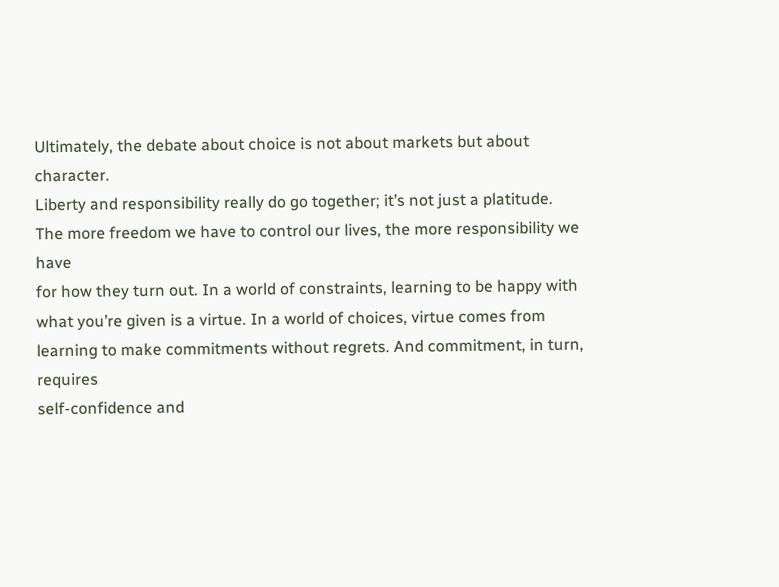Ultimately, the debate about choice is not about markets but about character.
Liberty and responsibility really do go together; it’s not just a platitude.
The more freedom we have to control our lives, the more responsibility we have
for how they turn out. In a world of constraints, learning to be happy with
what you’re given is a virtue. In a world of choices, virtue comes from
learning to make commitments without regrets. And commitment, in turn, requires
self-confidence and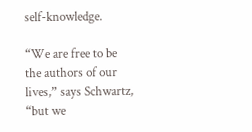self-knowledge.

“We are free to be the authors of our lives,” says Schwartz, “but we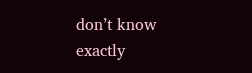don’t know
exactly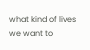what kind of lives we want to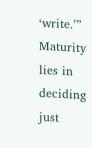‘write.’” Maturity lies in deciding just